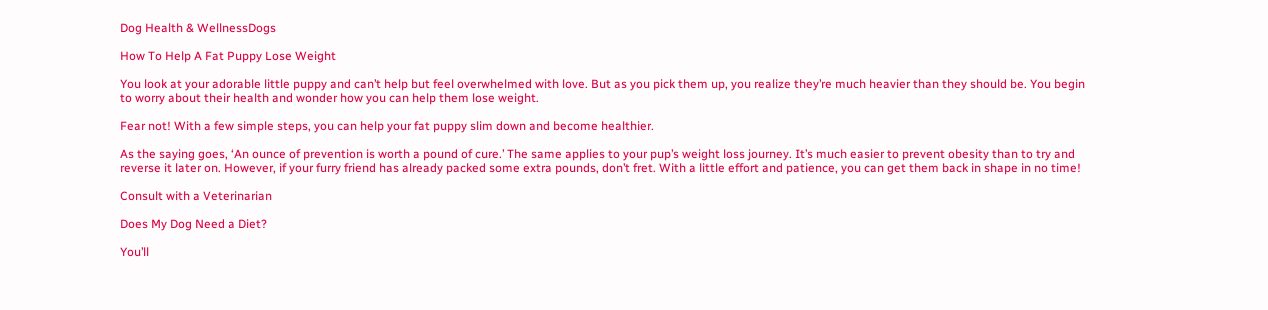Dog Health & WellnessDogs

How To Help A Fat Puppy Lose Weight

You look at your adorable little puppy and can’t help but feel overwhelmed with love. But as you pick them up, you realize they’re much heavier than they should be. You begin to worry about their health and wonder how you can help them lose weight.

Fear not! With a few simple steps, you can help your fat puppy slim down and become healthier.

As the saying goes, ‘An ounce of prevention is worth a pound of cure.’ The same applies to your pup’s weight loss journey. It’s much easier to prevent obesity than to try and reverse it later on. However, if your furry friend has already packed some extra pounds, don’t fret. With a little effort and patience, you can get them back in shape in no time!

Consult with a Veterinarian

Does My Dog Need a Diet?

You’ll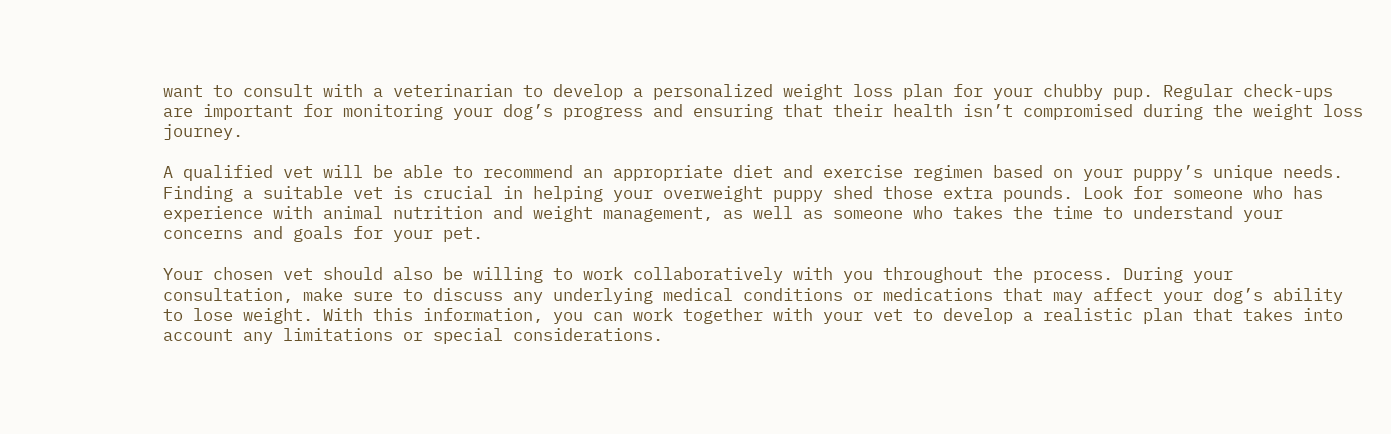want to consult with a veterinarian to develop a personalized weight loss plan for your chubby pup. Regular check-ups are important for monitoring your dog’s progress and ensuring that their health isn’t compromised during the weight loss journey.

A qualified vet will be able to recommend an appropriate diet and exercise regimen based on your puppy’s unique needs. Finding a suitable vet is crucial in helping your overweight puppy shed those extra pounds. Look for someone who has experience with animal nutrition and weight management, as well as someone who takes the time to understand your concerns and goals for your pet.

Your chosen vet should also be willing to work collaboratively with you throughout the process. During your consultation, make sure to discuss any underlying medical conditions or medications that may affect your dog’s ability to lose weight. With this information, you can work together with your vet to develop a realistic plan that takes into account any limitations or special considerations.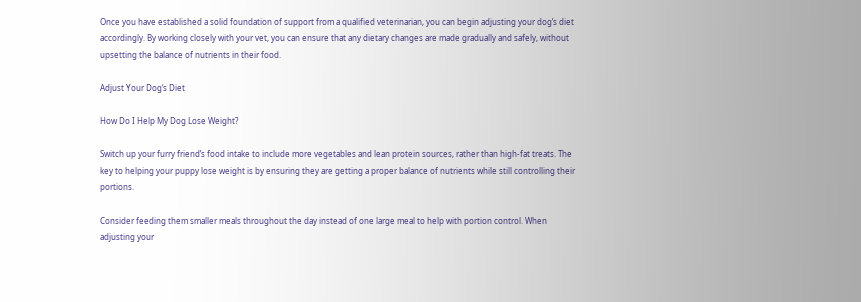Once you have established a solid foundation of support from a qualified veterinarian, you can begin adjusting your dog’s diet accordingly. By working closely with your vet, you can ensure that any dietary changes are made gradually and safely, without upsetting the balance of nutrients in their food.

Adjust Your Dog’s Diet

How Do I Help My Dog Lose Weight?

Switch up your furry friend’s food intake to include more vegetables and lean protein sources, rather than high-fat treats. The key to helping your puppy lose weight is by ensuring they are getting a proper balance of nutrients while still controlling their portions.

Consider feeding them smaller meals throughout the day instead of one large meal to help with portion control. When adjusting your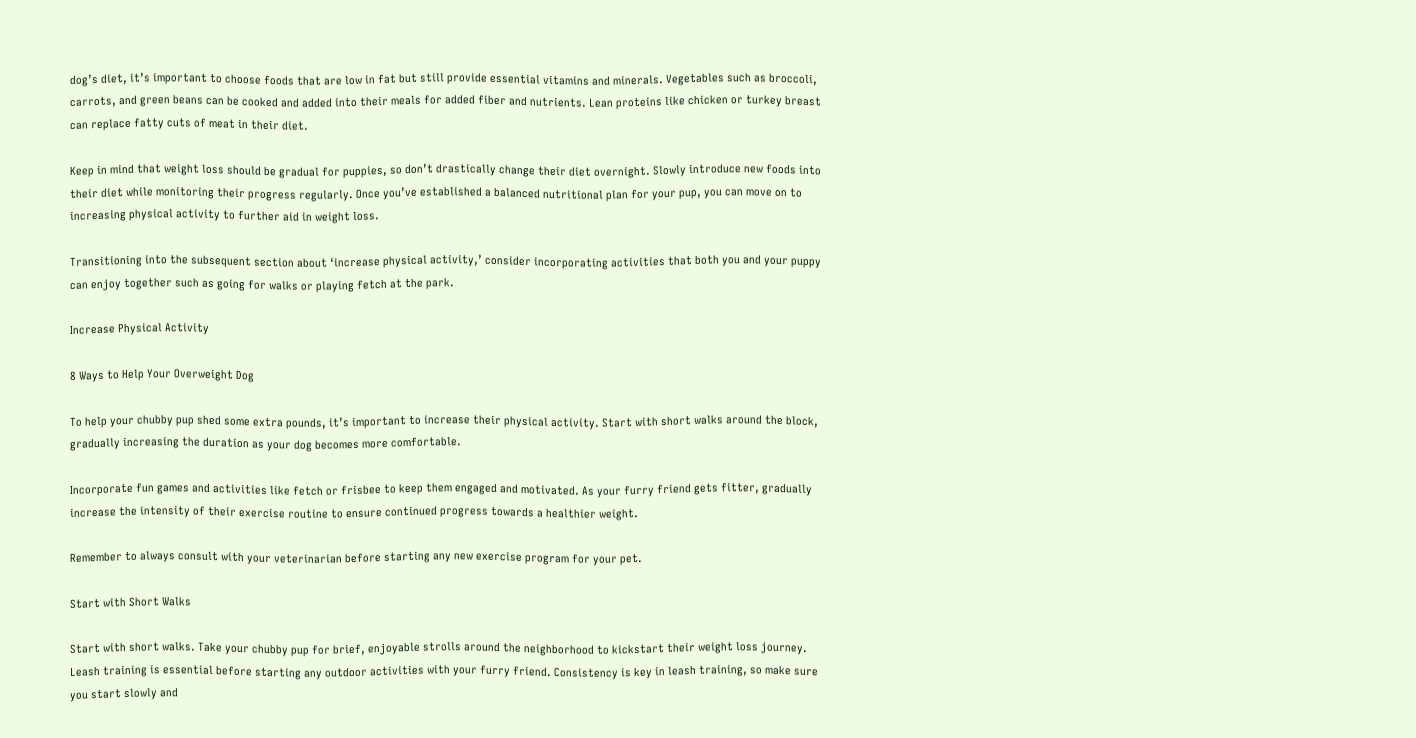dog’s diet, it’s important to choose foods that are low in fat but still provide essential vitamins and minerals. Vegetables such as broccoli, carrots, and green beans can be cooked and added into their meals for added fiber and nutrients. Lean proteins like chicken or turkey breast can replace fatty cuts of meat in their diet.

Keep in mind that weight loss should be gradual for puppies, so don’t drastically change their diet overnight. Slowly introduce new foods into their diet while monitoring their progress regularly. Once you’ve established a balanced nutritional plan for your pup, you can move on to increasing physical activity to further aid in weight loss.

Transitioning into the subsequent section about ‘increase physical activity,’ consider incorporating activities that both you and your puppy can enjoy together such as going for walks or playing fetch at the park.

Increase Physical Activity

8 Ways to Help Your Overweight Dog

To help your chubby pup shed some extra pounds, it’s important to increase their physical activity. Start with short walks around the block, gradually increasing the duration as your dog becomes more comfortable.

Incorporate fun games and activities like fetch or frisbee to keep them engaged and motivated. As your furry friend gets fitter, gradually increase the intensity of their exercise routine to ensure continued progress towards a healthier weight.

Remember to always consult with your veterinarian before starting any new exercise program for your pet.

Start with Short Walks

Start with short walks. Take your chubby pup for brief, enjoyable strolls around the neighborhood to kickstart their weight loss journey. Leash training is essential before starting any outdoor activities with your furry friend. Consistency is key in leash training, so make sure you start slowly and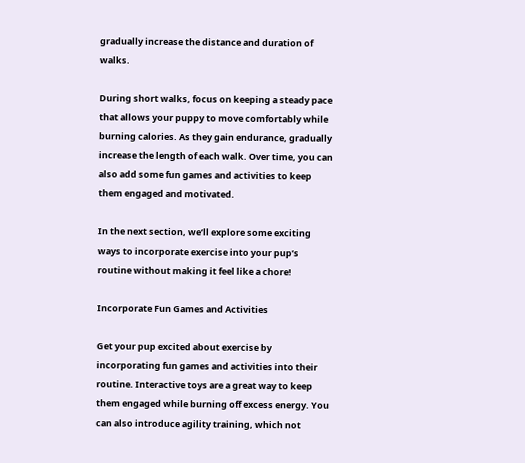gradually increase the distance and duration of walks.

During short walks, focus on keeping a steady pace that allows your puppy to move comfortably while burning calories. As they gain endurance, gradually increase the length of each walk. Over time, you can also add some fun games and activities to keep them engaged and motivated.

In the next section, we’ll explore some exciting ways to incorporate exercise into your pup’s routine without making it feel like a chore!

Incorporate Fun Games and Activities

Get your pup excited about exercise by incorporating fun games and activities into their routine. Interactive toys are a great way to keep them engaged while burning off excess energy. You can also introduce agility training, which not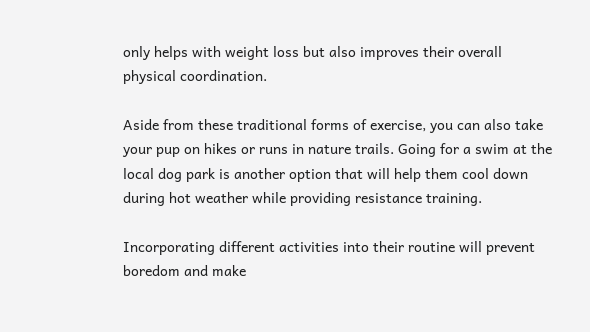only helps with weight loss but also improves their overall physical coordination.

Aside from these traditional forms of exercise, you can also take your pup on hikes or runs in nature trails. Going for a swim at the local dog park is another option that will help them cool down during hot weather while providing resistance training.

Incorporating different activities into their routine will prevent boredom and make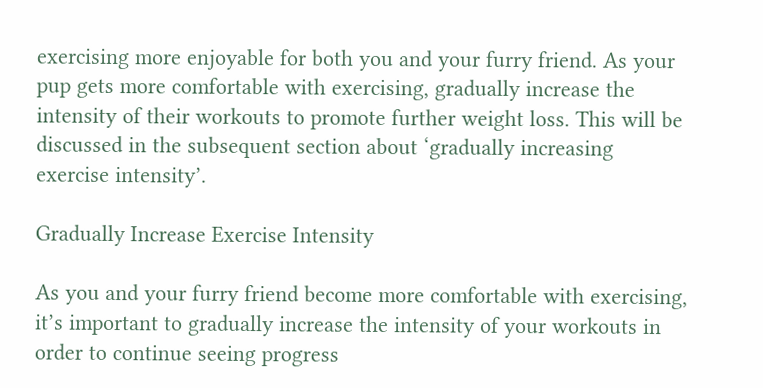exercising more enjoyable for both you and your furry friend. As your pup gets more comfortable with exercising, gradually increase the intensity of their workouts to promote further weight loss. This will be discussed in the subsequent section about ‘gradually increasing exercise intensity’.

Gradually Increase Exercise Intensity

As you and your furry friend become more comfortable with exercising, it’s important to gradually increase the intensity of your workouts in order to continue seeing progress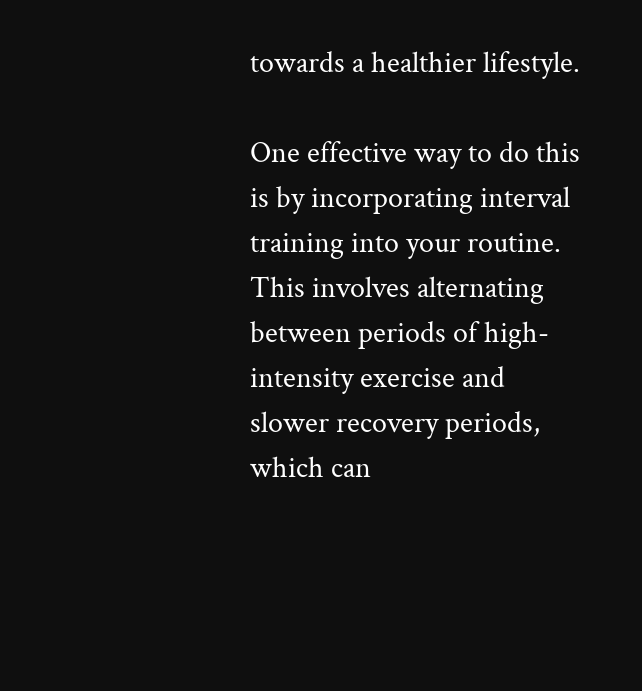towards a healthier lifestyle.

One effective way to do this is by incorporating interval training into your routine. This involves alternating between periods of high-intensity exercise and slower recovery periods, which can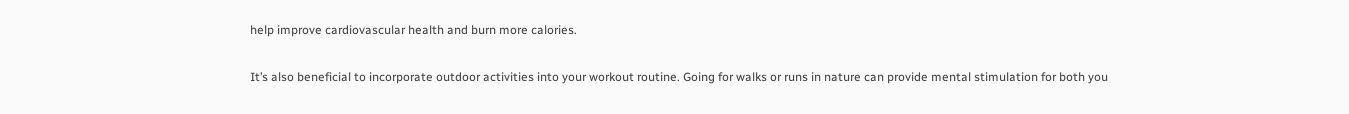help improve cardiovascular health and burn more calories.

It’s also beneficial to incorporate outdoor activities into your workout routine. Going for walks or runs in nature can provide mental stimulation for both you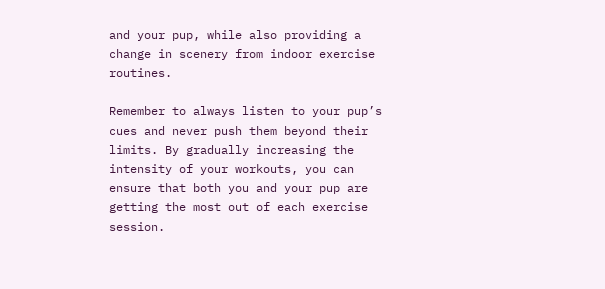and your pup, while also providing a change in scenery from indoor exercise routines.

Remember to always listen to your pup’s cues and never push them beyond their limits. By gradually increasing the intensity of your workouts, you can ensure that both you and your pup are getting the most out of each exercise session.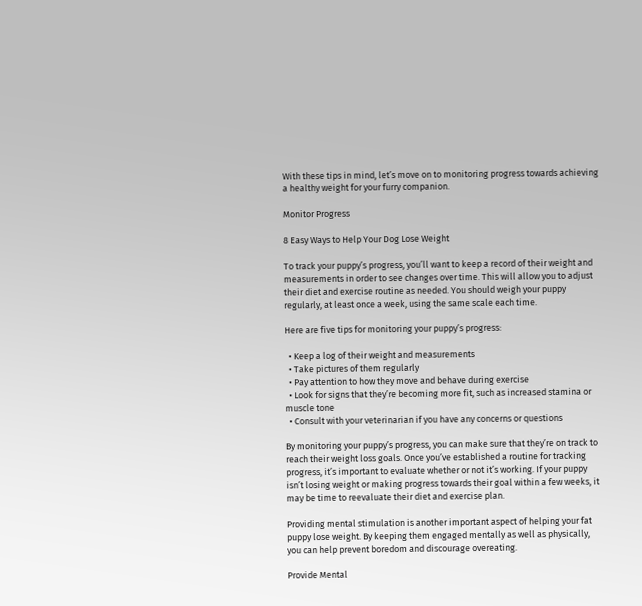With these tips in mind, let’s move on to monitoring progress towards achieving a healthy weight for your furry companion.

Monitor Progress

8 Easy Ways to Help Your Dog Lose Weight

To track your puppy’s progress, you’ll want to keep a record of their weight and measurements in order to see changes over time. This will allow you to adjust their diet and exercise routine as needed. You should weigh your puppy regularly, at least once a week, using the same scale each time.

Here are five tips for monitoring your puppy’s progress:

  • Keep a log of their weight and measurements
  • Take pictures of them regularly
  • Pay attention to how they move and behave during exercise
  • Look for signs that they’re becoming more fit, such as increased stamina or muscle tone
  • Consult with your veterinarian if you have any concerns or questions

By monitoring your puppy’s progress, you can make sure that they’re on track to reach their weight loss goals. Once you’ve established a routine for tracking progress, it’s important to evaluate whether or not it’s working. If your puppy isn’t losing weight or making progress towards their goal within a few weeks, it may be time to reevaluate their diet and exercise plan.

Providing mental stimulation is another important aspect of helping your fat puppy lose weight. By keeping them engaged mentally as well as physically, you can help prevent boredom and discourage overeating.

Provide Mental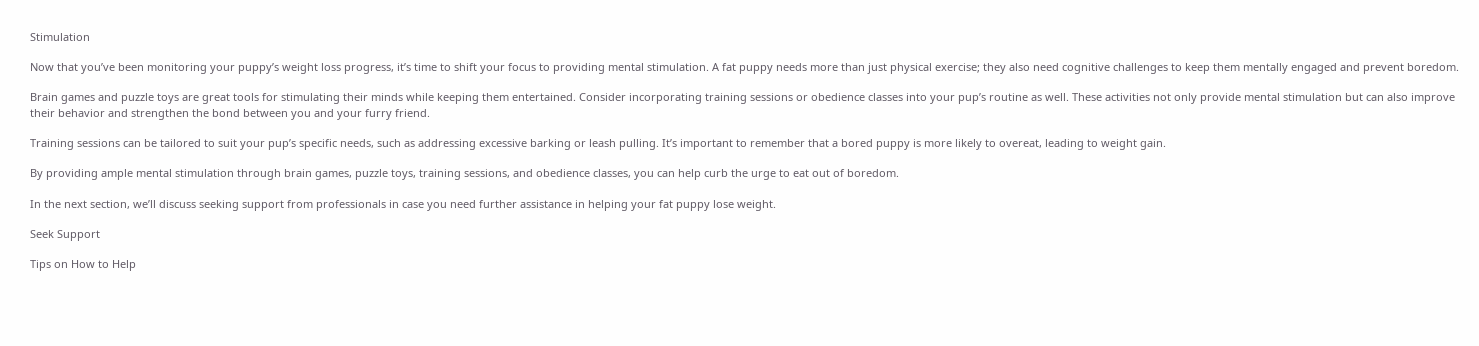Stimulation

Now that you’ve been monitoring your puppy’s weight loss progress, it’s time to shift your focus to providing mental stimulation. A fat puppy needs more than just physical exercise; they also need cognitive challenges to keep them mentally engaged and prevent boredom.

Brain games and puzzle toys are great tools for stimulating their minds while keeping them entertained. Consider incorporating training sessions or obedience classes into your pup’s routine as well. These activities not only provide mental stimulation but can also improve their behavior and strengthen the bond between you and your furry friend.

Training sessions can be tailored to suit your pup’s specific needs, such as addressing excessive barking or leash pulling. It’s important to remember that a bored puppy is more likely to overeat, leading to weight gain.

By providing ample mental stimulation through brain games, puzzle toys, training sessions, and obedience classes, you can help curb the urge to eat out of boredom.

In the next section, we’ll discuss seeking support from professionals in case you need further assistance in helping your fat puppy lose weight.

Seek Support

Tips on How to Help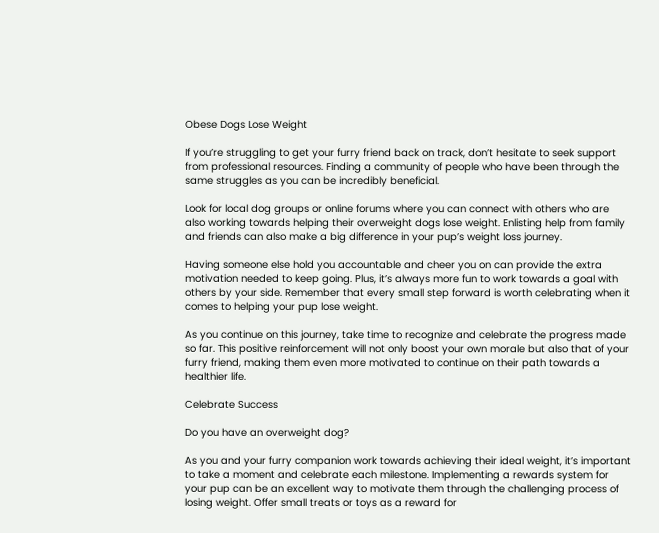Obese Dogs Lose Weight

If you’re struggling to get your furry friend back on track, don’t hesitate to seek support from professional resources. Finding a community of people who have been through the same struggles as you can be incredibly beneficial.

Look for local dog groups or online forums where you can connect with others who are also working towards helping their overweight dogs lose weight. Enlisting help from family and friends can also make a big difference in your pup’s weight loss journey.

Having someone else hold you accountable and cheer you on can provide the extra motivation needed to keep going. Plus, it’s always more fun to work towards a goal with others by your side. Remember that every small step forward is worth celebrating when it comes to helping your pup lose weight.

As you continue on this journey, take time to recognize and celebrate the progress made so far. This positive reinforcement will not only boost your own morale but also that of your furry friend, making them even more motivated to continue on their path towards a healthier life.

Celebrate Success

Do you have an overweight dog?

As you and your furry companion work towards achieving their ideal weight, it’s important to take a moment and celebrate each milestone. Implementing a rewards system for your pup can be an excellent way to motivate them through the challenging process of losing weight. Offer small treats or toys as a reward for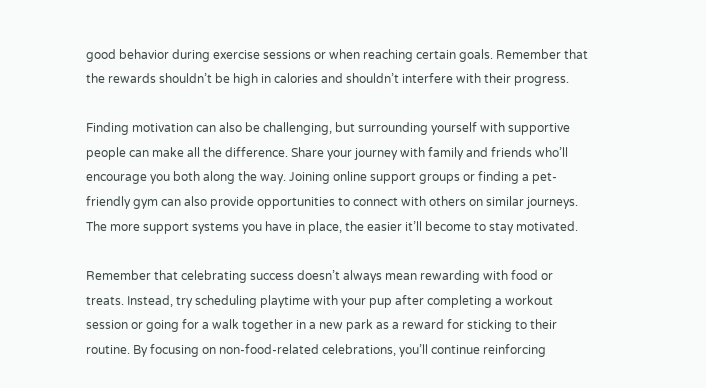good behavior during exercise sessions or when reaching certain goals. Remember that the rewards shouldn’t be high in calories and shouldn’t interfere with their progress.

Finding motivation can also be challenging, but surrounding yourself with supportive people can make all the difference. Share your journey with family and friends who’ll encourage you both along the way. Joining online support groups or finding a pet-friendly gym can also provide opportunities to connect with others on similar journeys. The more support systems you have in place, the easier it’ll become to stay motivated.

Remember that celebrating success doesn’t always mean rewarding with food or treats. Instead, try scheduling playtime with your pup after completing a workout session or going for a walk together in a new park as a reward for sticking to their routine. By focusing on non-food-related celebrations, you’ll continue reinforcing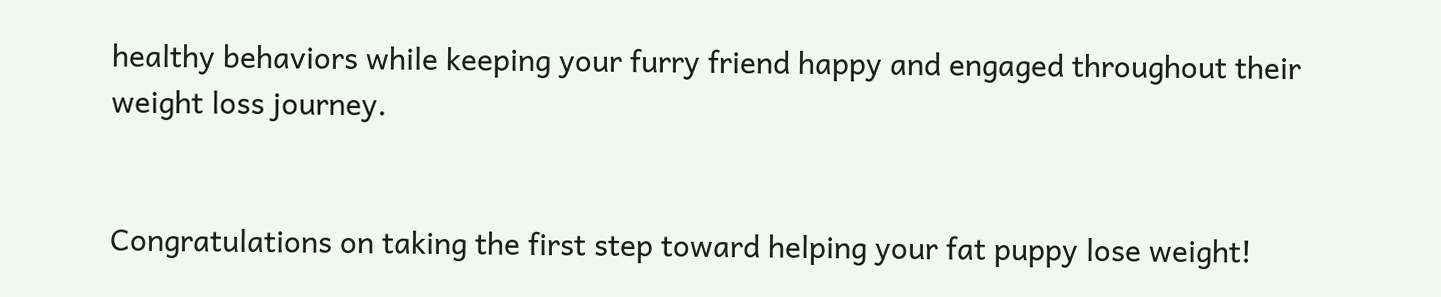healthy behaviors while keeping your furry friend happy and engaged throughout their weight loss journey.


Congratulations on taking the first step toward helping your fat puppy lose weight!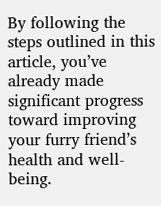By following the steps outlined in this article, you’ve already made significant progress toward improving your furry friend’s health and well-being.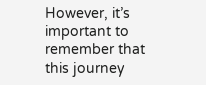However, it’s important to remember that this journey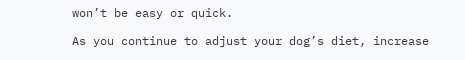won’t be easy or quick.

As you continue to adjust your dog’s diet, increase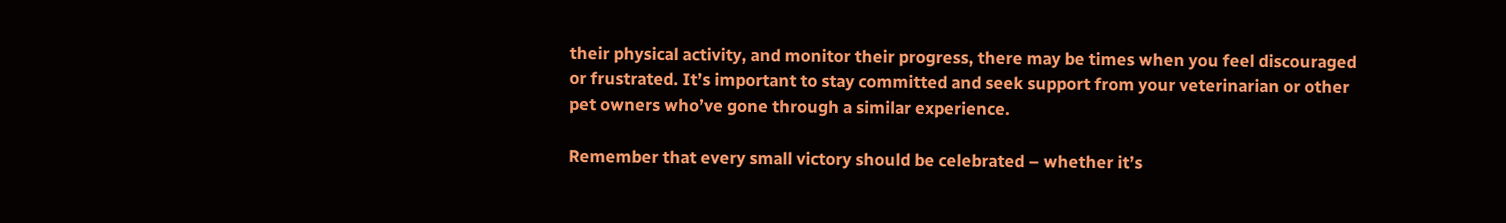their physical activity, and monitor their progress, there may be times when you feel discouraged or frustrated. It’s important to stay committed and seek support from your veterinarian or other pet owners who’ve gone through a similar experience.

Remember that every small victory should be celebrated – whether it’s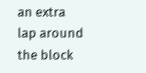an extra lap around the block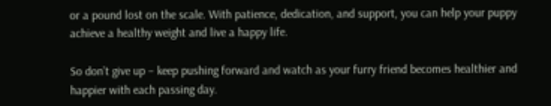or a pound lost on the scale. With patience, dedication, and support, you can help your puppy achieve a healthy weight and live a happy life.

So don’t give up – keep pushing forward and watch as your furry friend becomes healthier and happier with each passing day.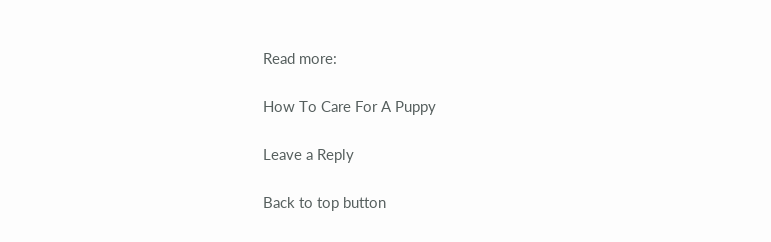Read more:

How To Care For A Puppy

Leave a Reply

Back to top button